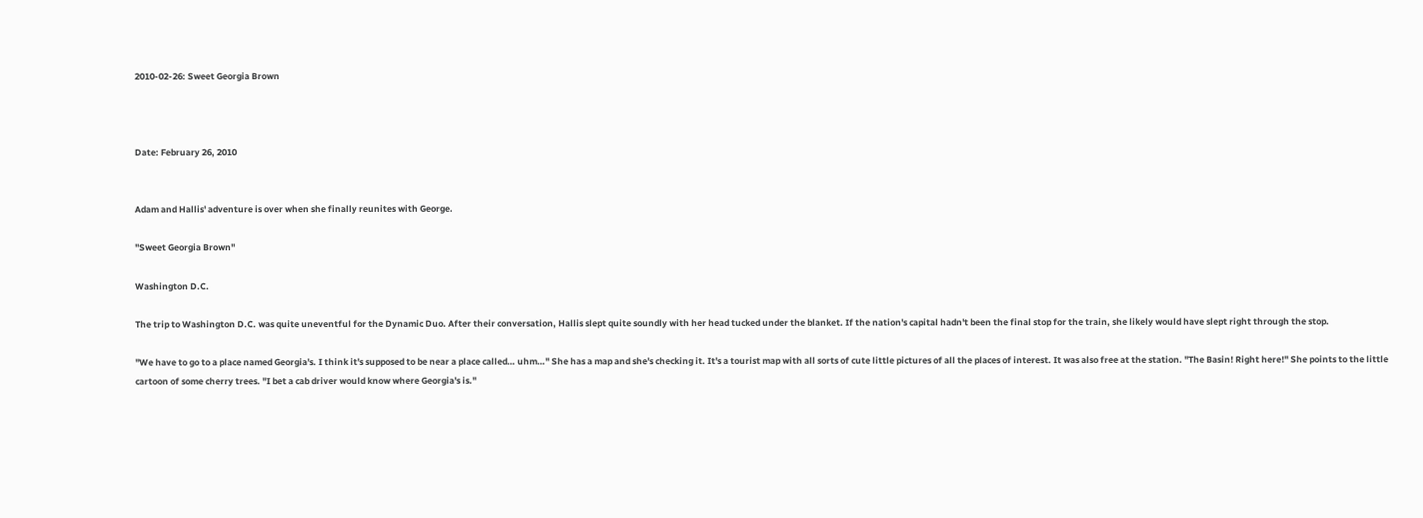2010-02-26: Sweet Georgia Brown



Date: February 26, 2010


Adam and Hallis' adventure is over when she finally reunites with George.

"Sweet Georgia Brown"

Washington D.C.

The trip to Washington D.C. was quite uneventful for the Dynamic Duo. After their conversation, Hallis slept quite soundly with her head tucked under the blanket. If the nation's capital hadn't been the final stop for the train, she likely would have slept right through the stop.

"We have to go to a place named Georgia's. I think it's supposed to be near a place called… uhm…" She has a map and she's checking it. It's a tourist map with all sorts of cute little pictures of all the places of interest. It was also free at the station. "The Basin! Right here!" She points to the little cartoon of some cherry trees. "I bet a cab driver would know where Georgia's is."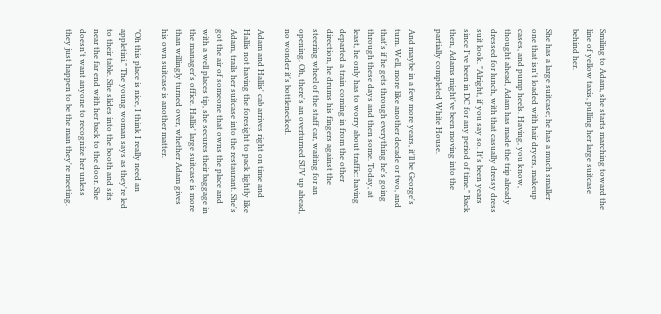Smiling to Adam, she starts marching toward the line of yellow taxis, pulling her large suitcase behind her.

She has a large suitcase; he has a much smaller one that isn't loaded with hair dryers, makeup cases, and pump heels. Having, you know, thought ahead, Adam has made the trip already dressed for lunch, with that casually dressy dress suit look. "Alright, if you say so. It's been years since I've been in DC for any period of time." Back then, Adams might've been moving into the partially completed White House.

And maybe in a few more years, it'll be George's turn. Well, more like another decade or two, and that's if he gets through everything he's going through these days and then some. Today, at least, he only has to worry about traffic: having departed a train coming in from the other direction, he drums his fingers against the steering wheel of the staff car, waiting for an opening. Oh, there's an overturned SUV up ahead, no wonder it's bottlenecked.

Adam and Hallis' cab arrives right on time and Hallis not having the foresight to pack lightly like Adam, trails her suitcase into the restaurant. She's got the air of someone that owns the place and with a well places tip, she secures their baggage in the manager's office. Hallis' large suitcase is more than willingly turned over, whether Adam gives his own suitcase is another matter.

"Oh this place is nice, I think I really need an appletini." The young woman says as they're led to their table. She slides into the booth and sits near the far end with her back to the door. She doesn't want anyone to recognize her unless they just happen to be the man they're meeting.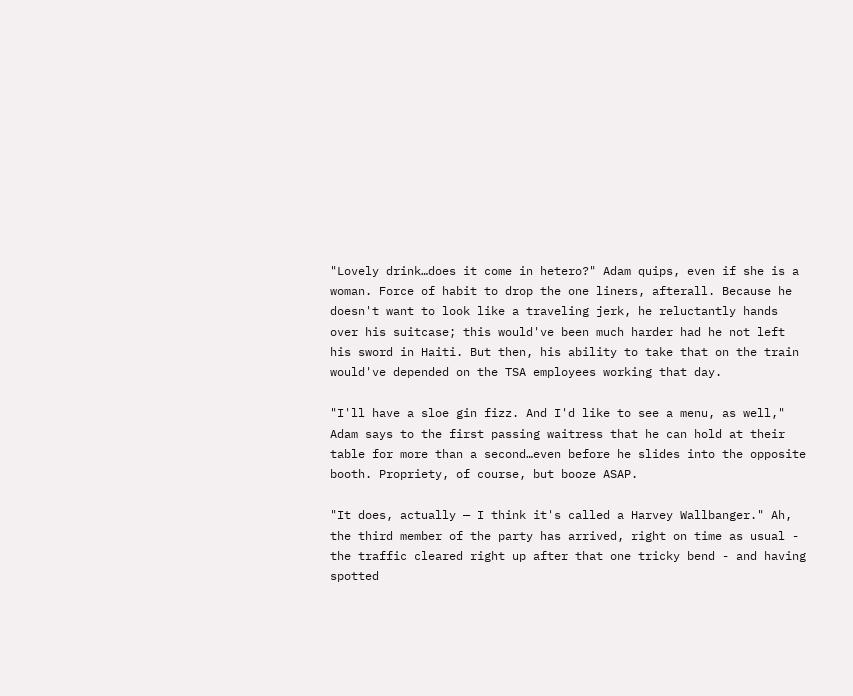"Lovely drink…does it come in hetero?" Adam quips, even if she is a woman. Force of habit to drop the one liners, afterall. Because he doesn't want to look like a traveling jerk, he reluctantly hands over his suitcase; this would've been much harder had he not left his sword in Haiti. But then, his ability to take that on the train would've depended on the TSA employees working that day.

"I'll have a sloe gin fizz. And I'd like to see a menu, as well," Adam says to the first passing waitress that he can hold at their table for more than a second…even before he slides into the opposite booth. Propriety, of course, but booze ASAP.

"It does, actually — I think it's called a Harvey Wallbanger." Ah, the third member of the party has arrived, right on time as usual - the traffic cleared right up after that one tricky bend - and having spotted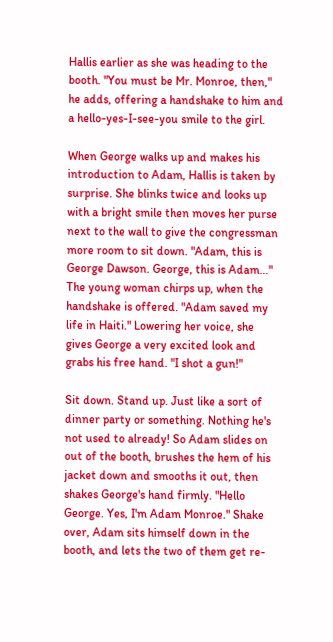Hallis earlier as she was heading to the booth. "You must be Mr. Monroe, then," he adds, offering a handshake to him and a hello-yes-I-see-you smile to the girl.

When George walks up and makes his introduction to Adam, Hallis is taken by surprise. She blinks twice and looks up with a bright smile then moves her purse next to the wall to give the congressman more room to sit down. "Adam, this is George Dawson. George, this is Adam…" The young woman chirps up, when the handshake is offered. "Adam saved my life in Haiti." Lowering her voice, she gives George a very excited look and grabs his free hand. "I shot a gun!"

Sit down. Stand up. Just like a sort of dinner party or something. Nothing he's not used to already! So Adam slides on out of the booth, brushes the hem of his jacket down and smooths it out, then shakes George's hand firmly. "Hello George. Yes, I'm Adam Monroe." Shake over, Adam sits himself down in the booth, and lets the two of them get re-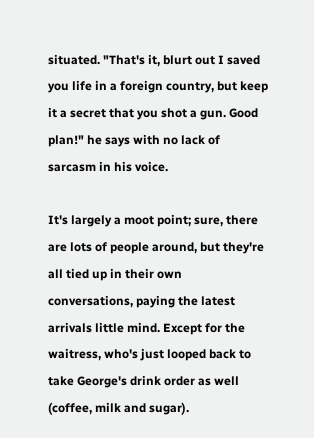situated. "That's it, blurt out I saved you life in a foreign country, but keep it a secret that you shot a gun. Good plan!" he says with no lack of sarcasm in his voice.

It's largely a moot point; sure, there are lots of people around, but they're all tied up in their own conversations, paying the latest arrivals little mind. Except for the waitress, who's just looped back to take George's drink order as well (coffee, milk and sugar).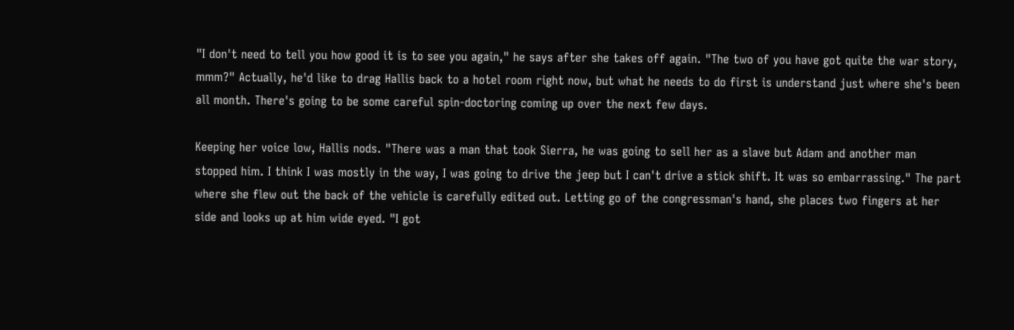"I don't need to tell you how good it is to see you again," he says after she takes off again. "The two of you have got quite the war story, mmm?" Actually, he'd like to drag Hallis back to a hotel room right now, but what he needs to do first is understand just where she's been all month. There's going to be some careful spin-doctoring coming up over the next few days.

Keeping her voice low, Hallis nods. "There was a man that took Sierra, he was going to sell her as a slave but Adam and another man stopped him. I think I was mostly in the way, I was going to drive the jeep but I can't drive a stick shift. It was so embarrassing." The part where she flew out the back of the vehicle is carefully edited out. Letting go of the congressman's hand, she places two fingers at her side and looks up at him wide eyed. "I got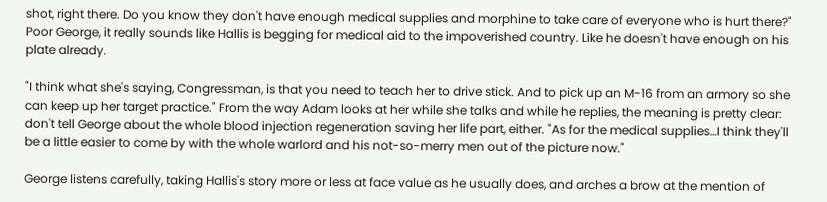shot, right there. Do you know they don't have enough medical supplies and morphine to take care of everyone who is hurt there?" Poor George, it really sounds like Hallis is begging for medical aid to the impoverished country. Like he doesn't have enough on his plate already.

"I think what she's saying, Congressman, is that you need to teach her to drive stick. And to pick up an M-16 from an armory so she can keep up her target practice." From the way Adam looks at her while she talks and while he replies, the meaning is pretty clear: don't tell George about the whole blood injection regeneration saving her life part, either. "As for the medical supplies…I think they'll be a little easier to come by with the whole warlord and his not-so-merry men out of the picture now."

George listens carefully, taking Hallis's story more or less at face value as he usually does, and arches a brow at the mention of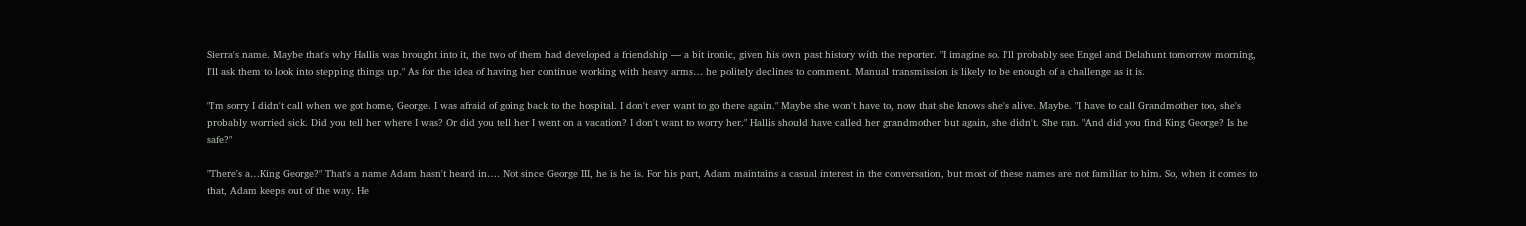Sierra's name. Maybe that's why Hallis was brought into it, the two of them had developed a friendship — a bit ironic, given his own past history with the reporter. "I imagine so. I'll probably see Engel and Delahunt tomorrow morning, I'll ask them to look into stepping things up." As for the idea of having her continue working with heavy arms… he politely declines to comment. Manual transmission is likely to be enough of a challenge as it is.

"I'm sorry I didn't call when we got home, George. I was afraid of going back to the hospital. I don't ever want to go there again." Maybe she won't have to, now that she knows she's alive. Maybe. "I have to call Grandmother too, she's probably worried sick. Did you tell her where I was? Or did you tell her I went on a vacation? I don't want to worry her." Hallis should have called her grandmother but again, she didn't. She ran. "And did you find King George? Is he safe?"

"There's a…King George?" That's a name Adam hasn't heard in…. Not since George III, he is he is. For his part, Adam maintains a casual interest in the conversation, but most of these names are not familiar to him. So, when it comes to that, Adam keeps out of the way. He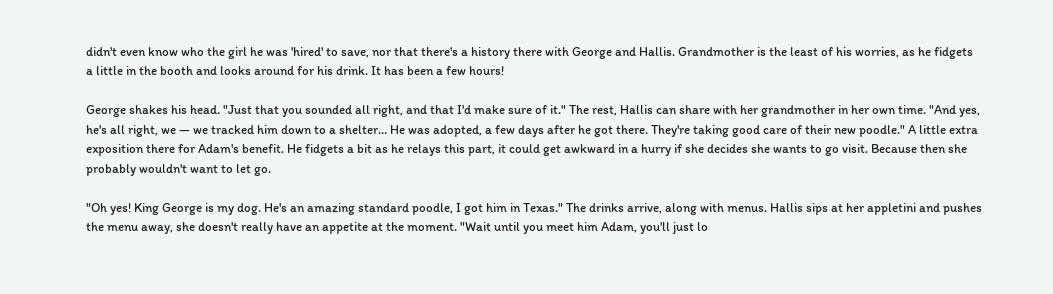didn't even know who the girl he was 'hired' to save, nor that there's a history there with George and Hallis. Grandmother is the least of his worries, as he fidgets a little in the booth and looks around for his drink. It has been a few hours!

George shakes his head. "Just that you sounded all right, and that I'd make sure of it." The rest, Hallis can share with her grandmother in her own time. "And yes, he's all right, we — we tracked him down to a shelter… He was adopted, a few days after he got there. They're taking good care of their new poodle." A little extra exposition there for Adam's benefit. He fidgets a bit as he relays this part, it could get awkward in a hurry if she decides she wants to go visit. Because then she probably wouldn't want to let go.

"Oh yes! King George is my dog. He's an amazing standard poodle, I got him in Texas." The drinks arrive, along with menus. Hallis sips at her appletini and pushes the menu away, she doesn't really have an appetite at the moment. "Wait until you meet him Adam, you'll just lo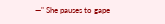—" She pauses to gape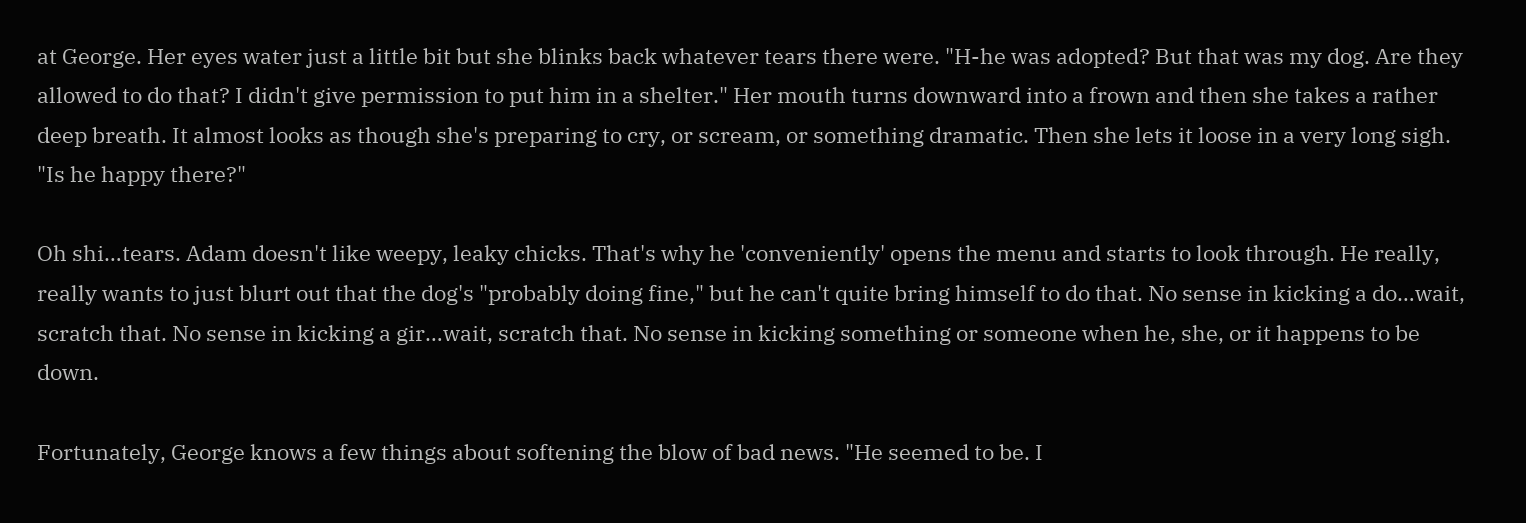at George. Her eyes water just a little bit but she blinks back whatever tears there were. "H-he was adopted? But that was my dog. Are they allowed to do that? I didn't give permission to put him in a shelter." Her mouth turns downward into a frown and then she takes a rather deep breath. It almost looks as though she's preparing to cry, or scream, or something dramatic. Then she lets it loose in a very long sigh. "Is he happy there?"

Oh shi…tears. Adam doesn't like weepy, leaky chicks. That's why he 'conveniently' opens the menu and starts to look through. He really, really wants to just blurt out that the dog's "probably doing fine," but he can't quite bring himself to do that. No sense in kicking a do…wait, scratch that. No sense in kicking a gir…wait, scratch that. No sense in kicking something or someone when he, she, or it happens to be down.

Fortunately, George knows a few things about softening the blow of bad news. "He seemed to be. I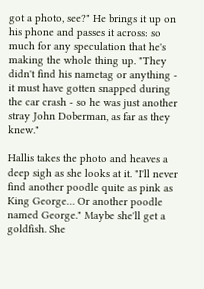got a photo, see?" He brings it up on his phone and passes it across: so much for any speculation that he's making the whole thing up. "They didn't find his nametag or anything - it must have gotten snapped during the car crash - so he was just another stray John Doberman, as far as they knew."

Hallis takes the photo and heaves a deep sigh as she looks at it. "I'll never find another poodle quite as pink as King George… Or another poodle named George." Maybe she'll get a goldfish. She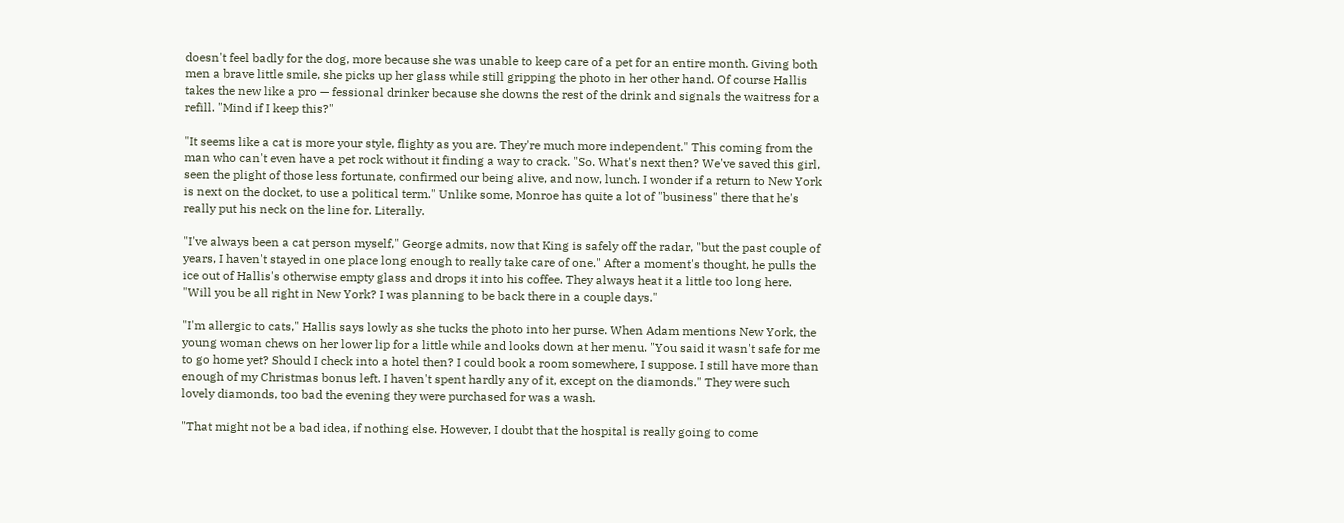doesn't feel badly for the dog, more because she was unable to keep care of a pet for an entire month. Giving both men a brave little smile, she picks up her glass while still gripping the photo in her other hand. Of course Hallis takes the new like a pro — fessional drinker because she downs the rest of the drink and signals the waitress for a refill. "Mind if I keep this?"

"It seems like a cat is more your style, flighty as you are. They're much more independent." This coming from the man who can't even have a pet rock without it finding a way to crack. "So. What's next then? We've saved this girl, seen the plight of those less fortunate, confirmed our being alive, and now, lunch. I wonder if a return to New York is next on the docket, to use a political term." Unlike some, Monroe has quite a lot of "business" there that he's really put his neck on the line for. Literally.

"I've always been a cat person myself," George admits, now that King is safely off the radar, "but the past couple of years, I haven't stayed in one place long enough to really take care of one." After a moment's thought, he pulls the ice out of Hallis's otherwise empty glass and drops it into his coffee. They always heat it a little too long here. "Will you be all right in New York? I was planning to be back there in a couple days."

"I'm allergic to cats," Hallis says lowly as she tucks the photo into her purse. When Adam mentions New York, the young woman chews on her lower lip for a little while and looks down at her menu. "You said it wasn't safe for me to go home yet? Should I check into a hotel then? I could book a room somewhere, I suppose. I still have more than enough of my Christmas bonus left. I haven't spent hardly any of it, except on the diamonds." They were such lovely diamonds, too bad the evening they were purchased for was a wash.

"That might not be a bad idea, if nothing else. However, I doubt that the hospital is really going to come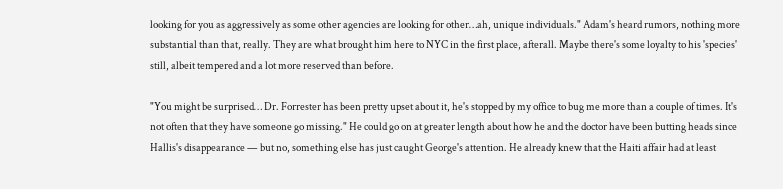looking for you as aggressively as some other agencies are looking for other…ah, unique individuals." Adam's heard rumors, nothing more substantial than that, really. They are what brought him here to NYC in the first place, afterall. Maybe there's some loyalty to his 'species' still, albeit tempered and a lot more reserved than before.

"You might be surprised… Dr. Forrester has been pretty upset about it, he's stopped by my office to bug me more than a couple of times. It's not often that they have someone go missing." He could go on at greater length about how he and the doctor have been butting heads since Hallis's disappearance — but no, something else has just caught George's attention. He already knew that the Haiti affair had at least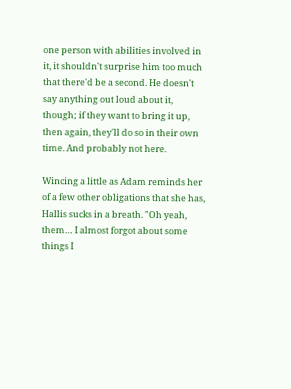one person with abilities involved in it, it shouldn't surprise him too much that there'd be a second. He doesn't say anything out loud about it, though; if they want to bring it up, then again, they'll do so in their own time. And probably not here.

Wincing a little as Adam reminds her of a few other obligations that she has, Hallis sucks in a breath. "Oh yeah, them… I almost forgot about some things I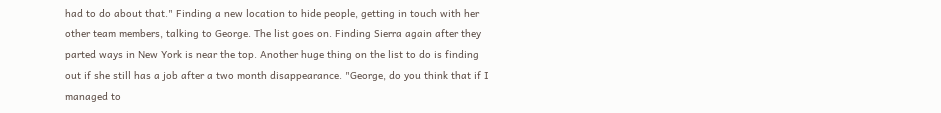had to do about that." Finding a new location to hide people, getting in touch with her other team members, talking to George. The list goes on. Finding Sierra again after they parted ways in New York is near the top. Another huge thing on the list to do is finding out if she still has a job after a two month disappearance. "George, do you think that if I managed to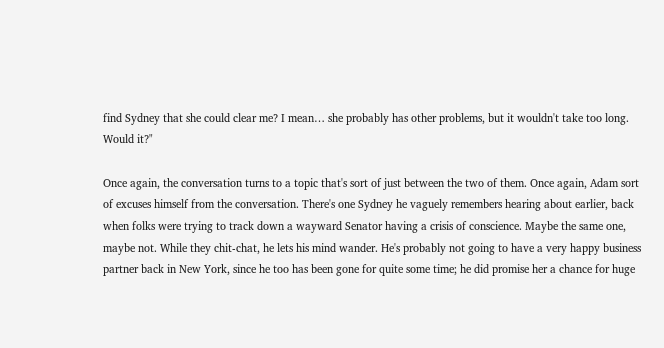find Sydney that she could clear me? I mean… she probably has other problems, but it wouldn't take too long. Would it?"

Once again, the conversation turns to a topic that's sort of just between the two of them. Once again, Adam sort of excuses himself from the conversation. There's one Sydney he vaguely remembers hearing about earlier, back when folks were trying to track down a wayward Senator having a crisis of conscience. Maybe the same one, maybe not. While they chit-chat, he lets his mind wander. He's probably not going to have a very happy business partner back in New York, since he too has been gone for quite some time; he did promise her a chance for huge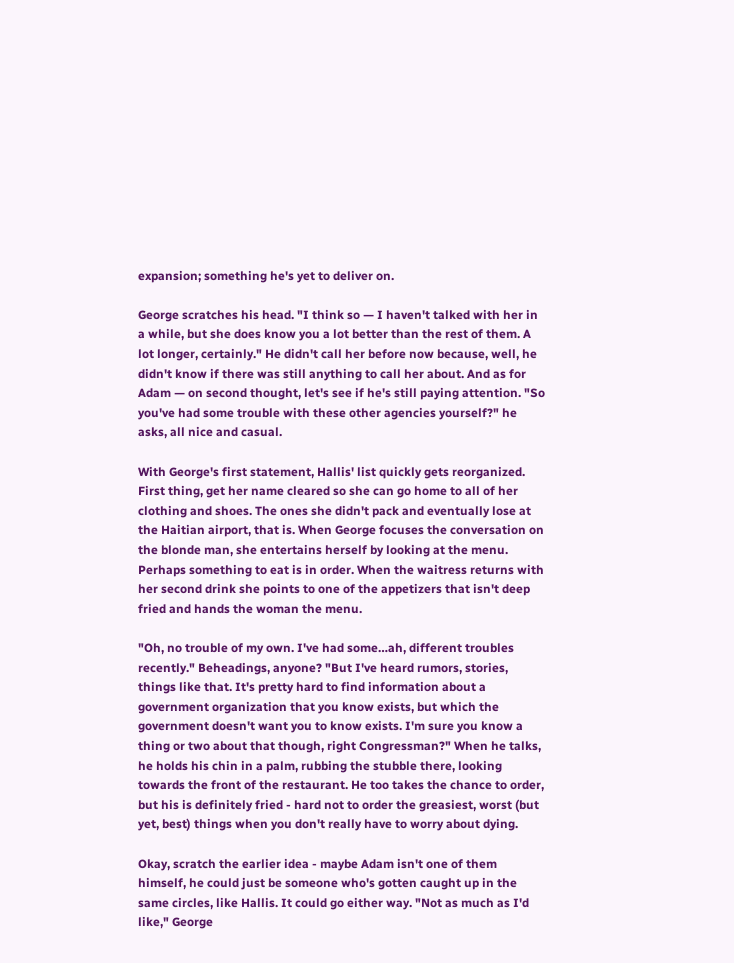expansion; something he's yet to deliver on.

George scratches his head. "I think so — I haven't talked with her in a while, but she does know you a lot better than the rest of them. A lot longer, certainly." He didn't call her before now because, well, he didn't know if there was still anything to call her about. And as for Adam — on second thought, let's see if he's still paying attention. "So you've had some trouble with these other agencies yourself?" he asks, all nice and casual.

With George's first statement, Hallis' list quickly gets reorganized. First thing, get her name cleared so she can go home to all of her clothing and shoes. The ones she didn't pack and eventually lose at the Haitian airport, that is. When George focuses the conversation on the blonde man, she entertains herself by looking at the menu. Perhaps something to eat is in order. When the waitress returns with her second drink she points to one of the appetizers that isn't deep fried and hands the woman the menu.

"Oh, no trouble of my own. I've had some…ah, different troubles recently." Beheadings, anyone? "But I've heard rumors, stories, things like that. It's pretty hard to find information about a government organization that you know exists, but which the government doesn't want you to know exists. I'm sure you know a thing or two about that though, right Congressman?" When he talks, he holds his chin in a palm, rubbing the stubble there, looking towards the front of the restaurant. He too takes the chance to order, but his is definitely fried - hard not to order the greasiest, worst (but yet, best) things when you don't really have to worry about dying.

Okay, scratch the earlier idea - maybe Adam isn't one of them himself, he could just be someone who's gotten caught up in the same circles, like Hallis. It could go either way. "Not as much as I'd like," George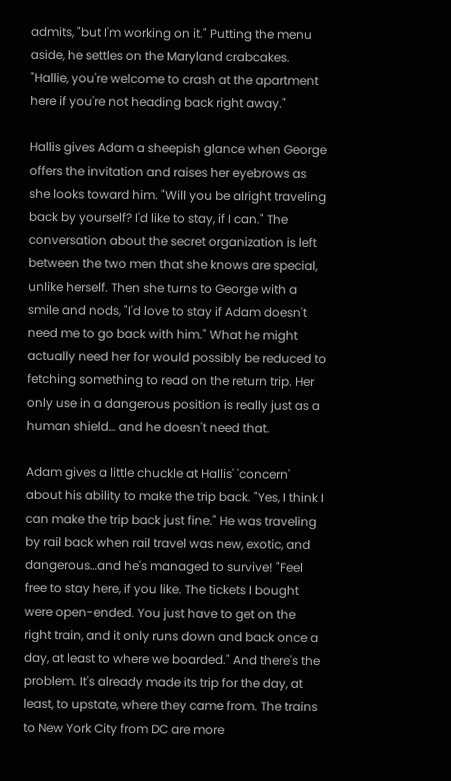admits, "but I'm working on it." Putting the menu aside, he settles on the Maryland crabcakes. "Hallie, you're welcome to crash at the apartment here if you're not heading back right away."

Hallis gives Adam a sheepish glance when George offers the invitation and raises her eyebrows as she looks toward him. "Will you be alright traveling back by yourself? I'd like to stay, if I can." The conversation about the secret organization is left between the two men that she knows are special, unlike herself. Then she turns to George with a smile and nods, "I'd love to stay if Adam doesn't need me to go back with him." What he might actually need her for would possibly be reduced to fetching something to read on the return trip. Her only use in a dangerous position is really just as a human shield… and he doesn't need that.

Adam gives a little chuckle at Hallis' 'concern' about his ability to make the trip back. "Yes, I think I can make the trip back just fine." He was traveling by rail back when rail travel was new, exotic, and dangerous…and he's managed to survive! "Feel free to stay here, if you like. The tickets I bought were open-ended. You just have to get on the right train, and it only runs down and back once a day, at least to where we boarded." And there's the problem. It's already made its trip for the day, at least, to upstate, where they came from. The trains to New York City from DC are more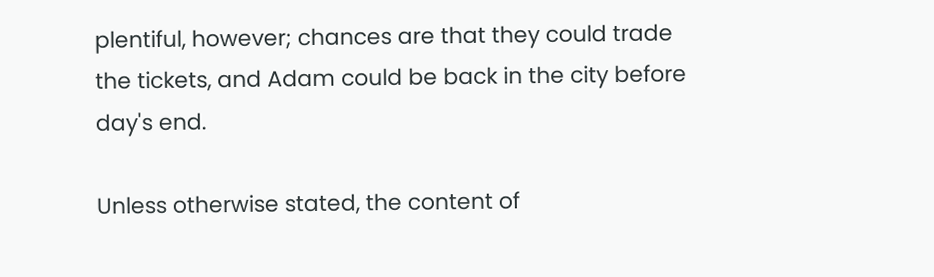plentiful, however; chances are that they could trade the tickets, and Adam could be back in the city before day's end.

Unless otherwise stated, the content of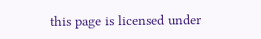this page is licensed under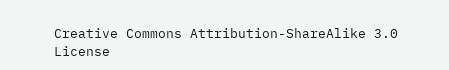Creative Commons Attribution-ShareAlike 3.0 License